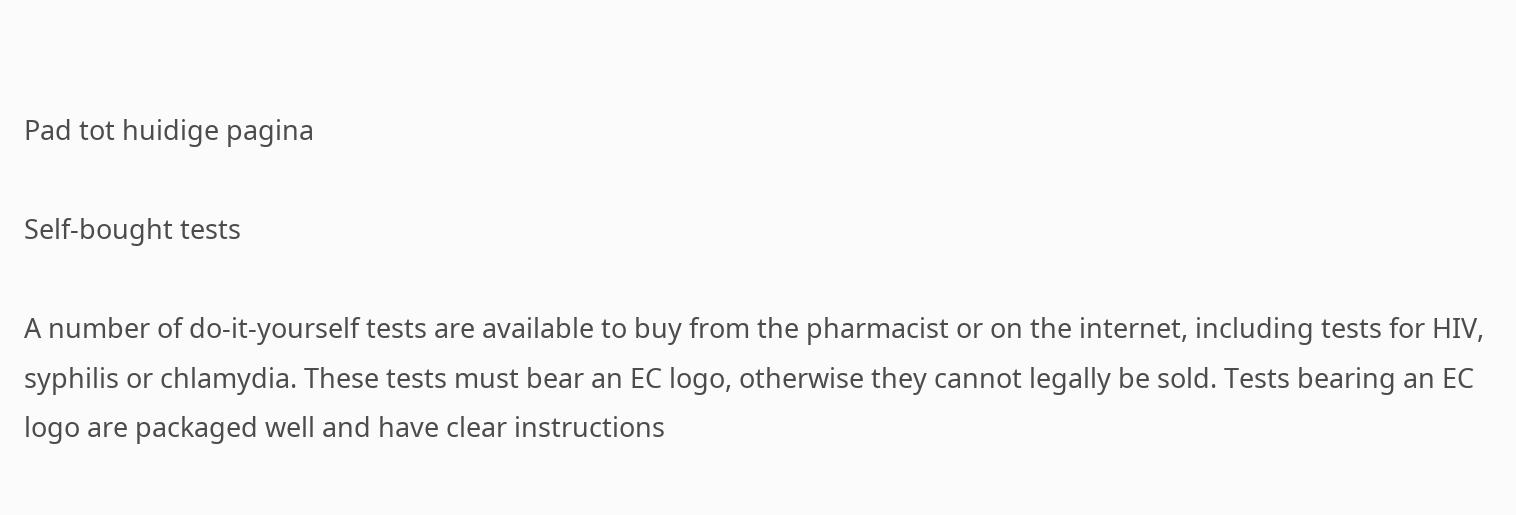Pad tot huidige pagina

Self-bought tests

A number of do-it-yourself tests are available to buy from the pharmacist or on the internet, including tests for HIV, syphilis or chlamydia. These tests must bear an EC logo, otherwise they cannot legally be sold. Tests bearing an EC logo are packaged well and have clear instructions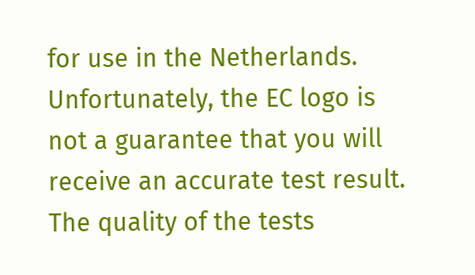for use in the Netherlands. Unfortunately, the EC logo is not a guarantee that you will receive an accurate test result. The quality of the tests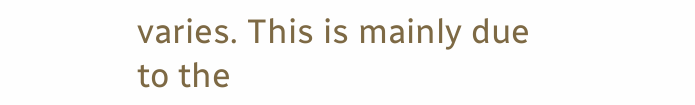varies. This is mainly due to the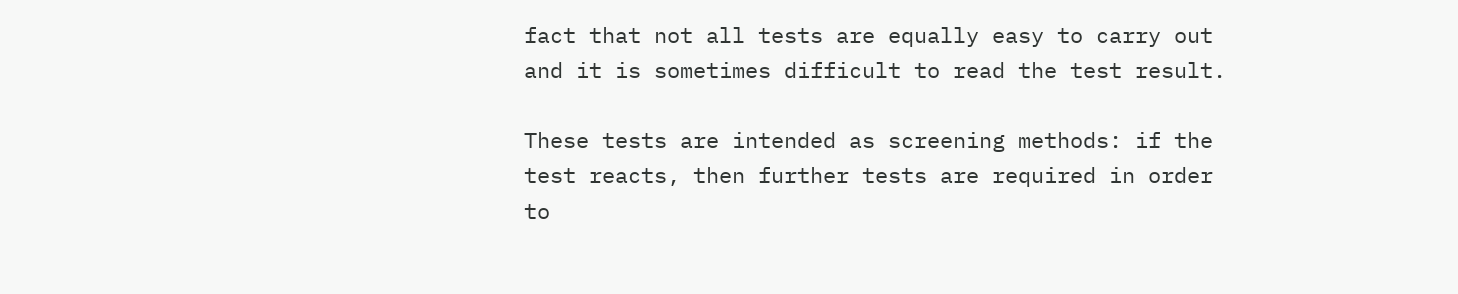fact that not all tests are equally easy to carry out and it is sometimes difficult to read the test result.

These tests are intended as screening methods: if the test reacts, then further tests are required in order to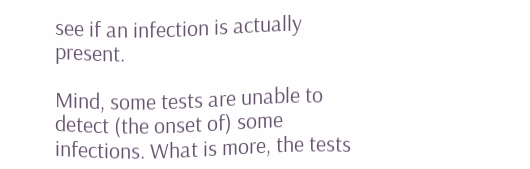see if an infection is actually present.

Mind, some tests are unable to detect (the onset of) some infections. What is more, the tests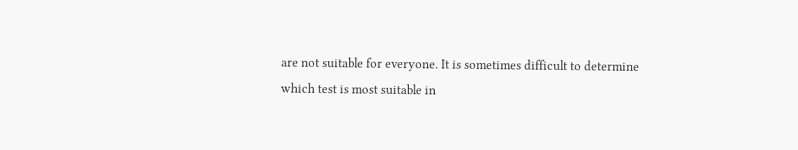are not suitable for everyone. It is sometimes difficult to determine which test is most suitable in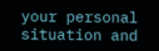your personal situation and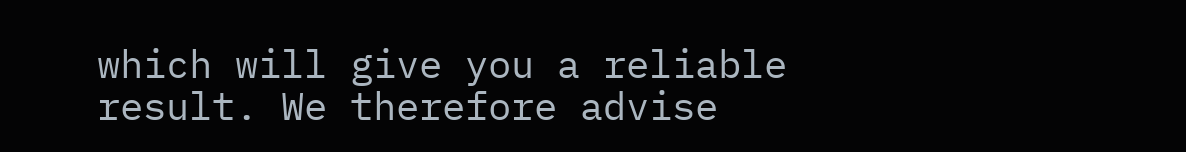which will give you a reliable result. We therefore advise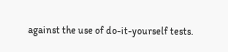against the use of do-it-yourself tests.